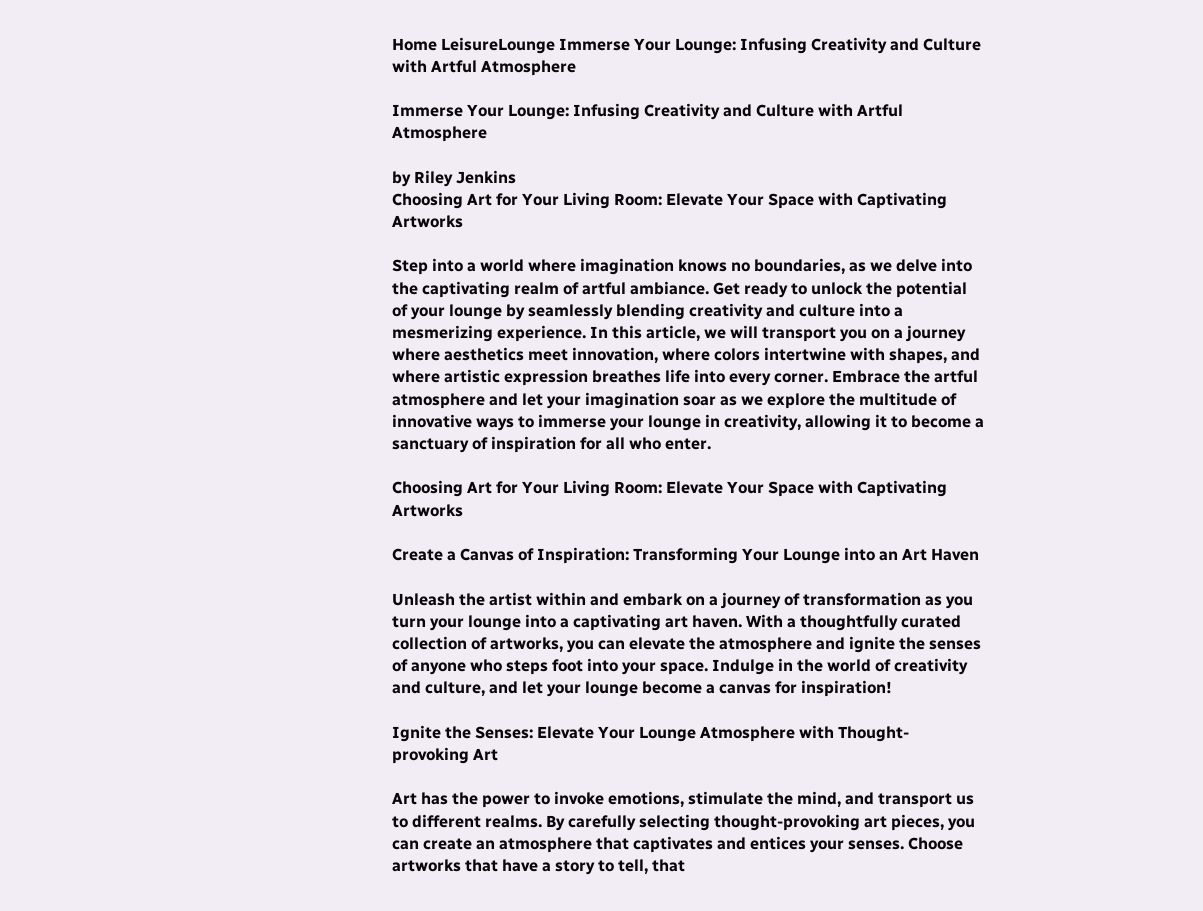Home LeisureLounge Immerse Your Lounge: Infusing Creativity and Culture with Artful Atmosphere

Immerse Your Lounge: Infusing Creativity and Culture with Artful Atmosphere

by Riley Jenkins
Choosing Art for Your Living Room: Elevate Your Space with Captivating  Artworks

Step into a world where imagination knows no boundaries, as we delve into the captivating realm of artful ambiance. Get ready to unlock the potential of your lounge by seamlessly blending creativity and culture into a mesmerizing experience. In this article, we will transport you on a journey where aesthetics meet innovation, where colors intertwine with shapes, and where artistic expression breathes life into every corner. Embrace the artful atmosphere and let your imagination soar as we explore the multitude of innovative ways to immerse your lounge in creativity, allowing it to become a sanctuary of inspiration for all who enter.

Choosing Art for Your Living Room: Elevate Your Space with Captivating  Artworks

Create a Canvas of Inspiration: Transforming Your Lounge into an Art Haven

Unleash the artist within and embark on a journey of transformation as you turn your lounge into a captivating art haven. With a thoughtfully curated collection of artworks, you can elevate the atmosphere and ignite the senses of anyone who steps foot into your space. Indulge in the world of creativity and culture, and let your lounge become a canvas for inspiration!

Ignite the Senses: Elevate Your Lounge Atmosphere with Thought-provoking Art

Art has the power to invoke emotions, stimulate the mind, and transport us to different realms. By carefully selecting thought-provoking art pieces, you can create an atmosphere that captivates and entices your senses. Choose artworks that have a story to tell, that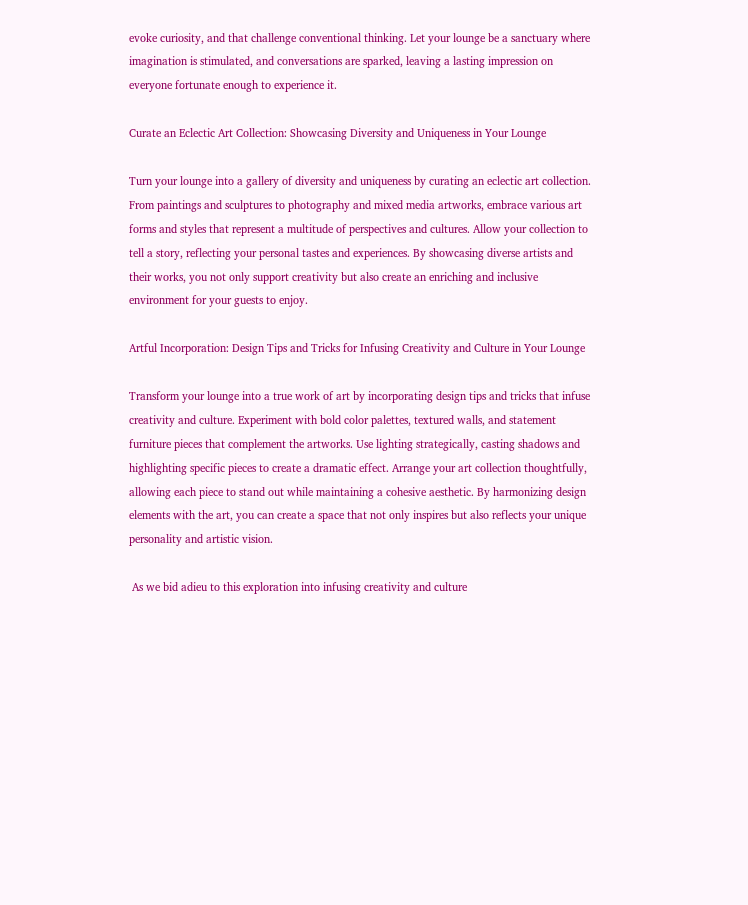evoke curiosity, and that challenge conventional thinking. Let your lounge be a sanctuary where imagination is stimulated, and conversations are sparked, leaving a lasting impression on everyone fortunate enough to experience it.

Curate an Eclectic Art Collection: Showcasing Diversity and Uniqueness in Your Lounge

Turn your lounge into a gallery of diversity and uniqueness by curating an eclectic art collection. From paintings and sculptures to photography and mixed media artworks, embrace various art forms and styles that represent a multitude of perspectives and cultures. Allow your collection to tell a story, reflecting your personal tastes and experiences. By showcasing diverse artists and their works, you not only support creativity but also create an enriching and inclusive environment for your guests to enjoy.

Artful Incorporation: Design Tips and Tricks for Infusing Creativity and Culture in Your Lounge

Transform your lounge into a true work of art by incorporating design tips and tricks that infuse creativity and culture. Experiment with bold color palettes, textured walls, and statement furniture pieces that complement the artworks. Use lighting strategically, casting shadows and highlighting specific pieces to create a dramatic effect. Arrange your art collection thoughtfully, allowing each piece to stand out while maintaining a cohesive aesthetic. By harmonizing design elements with the art, you can create a space that not only inspires but also reflects your unique personality and artistic vision.

 As we bid adieu to this exploration into infusing creativity and culture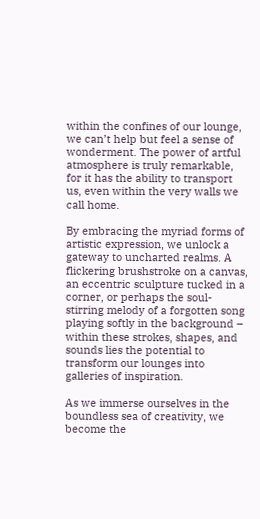within the confines of our lounge, we can’t help but feel a sense of wonderment. The power of artful atmosphere is truly remarkable, for it has the ability to transport us, even within the very walls we call home.

By embracing the myriad forms of artistic expression, we unlock a gateway to uncharted realms. A flickering brushstroke on a canvas, an eccentric sculpture tucked in a corner, or perhaps the soul-stirring melody of a forgotten song playing softly in the background – within these strokes, shapes, and sounds lies the potential to transform our lounges into galleries of inspiration.

As we immerse ourselves in the boundless sea of creativity, we become the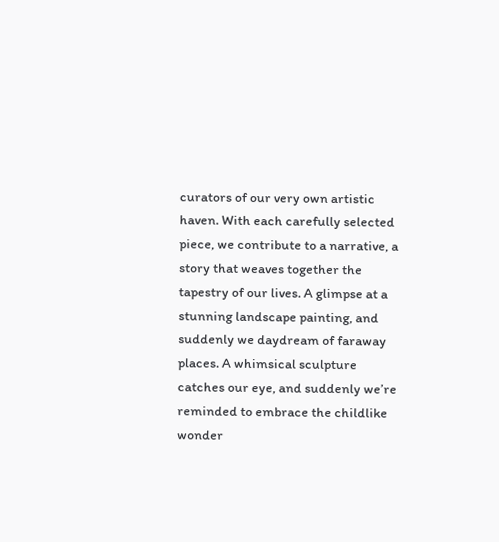curators of our very own artistic haven. With each carefully selected piece, we contribute to a narrative, a story that weaves together the tapestry of our lives. A glimpse at a stunning landscape painting, and suddenly we daydream of faraway places. A whimsical sculpture catches our eye, and suddenly we’re reminded to embrace the childlike wonder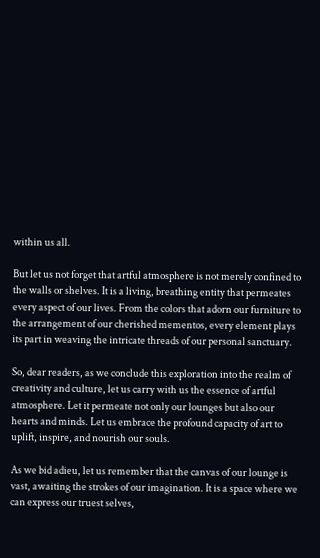within us all.

But let us not forget that artful atmosphere is not merely confined to the walls or shelves. It is a living, breathing entity that permeates every aspect of our lives. From the colors that adorn our furniture to the arrangement of our cherished mementos, every element plays its part in weaving the intricate threads of our personal sanctuary.

So, dear readers, as we conclude this exploration into the realm of creativity and culture, let us carry with us the essence of artful atmosphere. Let it permeate not only our lounges but also our hearts and minds. Let us embrace the profound capacity of art to uplift, inspire, and nourish our souls.

As we bid adieu, let us remember that the canvas of our lounge is vast, awaiting the strokes of our imagination. It is a space where we can express our truest selves,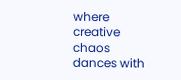where creative chaos dances with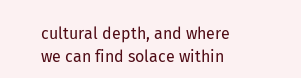cultural depth, and where we can find solace within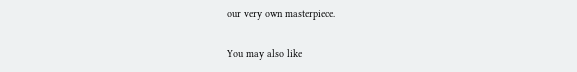our very own masterpiece.

You may also like